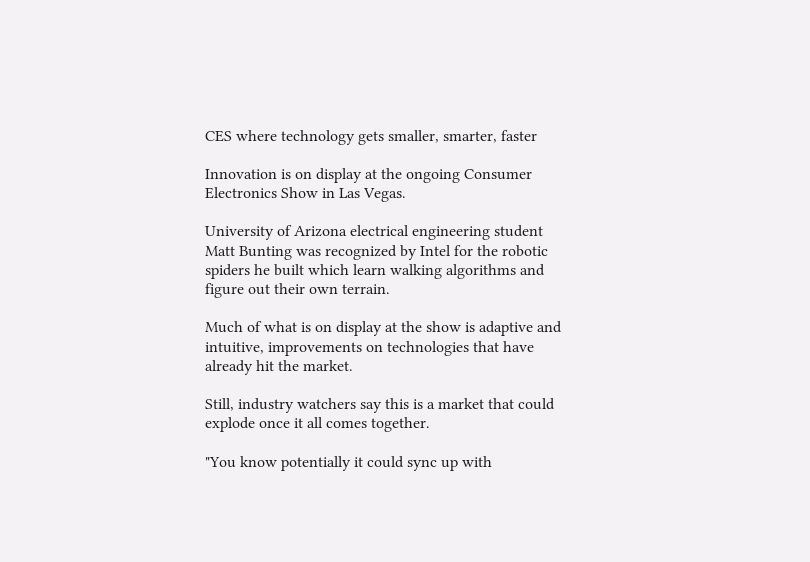CES where technology gets smaller, smarter, faster

Innovation is on display at the ongoing Consumer Electronics Show in Las Vegas.

University of Arizona electrical engineering student Matt Bunting was recognized by Intel for the robotic spiders he built which learn walking algorithms and figure out their own terrain.

Much of what is on display at the show is adaptive and intuitive, improvements on technologies that have already hit the market.

Still, industry watchers say this is a market that could explode once it all comes together.

"You know potentially it could sync up with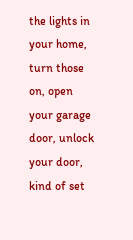the lights in your home, turn those on, open your garage door, unlock your door, kind of set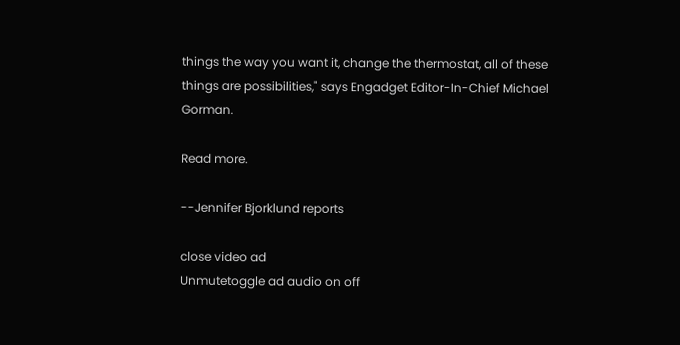things the way you want it, change the thermostat, all of these things are possibilities," says Engadget Editor-In-Chief Michael Gorman.

Read more.

--Jennifer Bjorklund reports

close video ad
Unmutetoggle ad audio on off